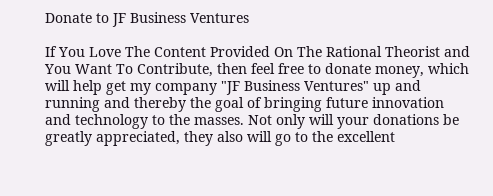Donate to JF Business Ventures

If You Love The Content Provided On The Rational Theorist and You Want To Contribute, then feel free to donate money, which will help get my company "JF Business Ventures" up and running and thereby the goal of bringing future innovation and technology to the masses. Not only will your donations be greatly appreciated, they also will go to the excellent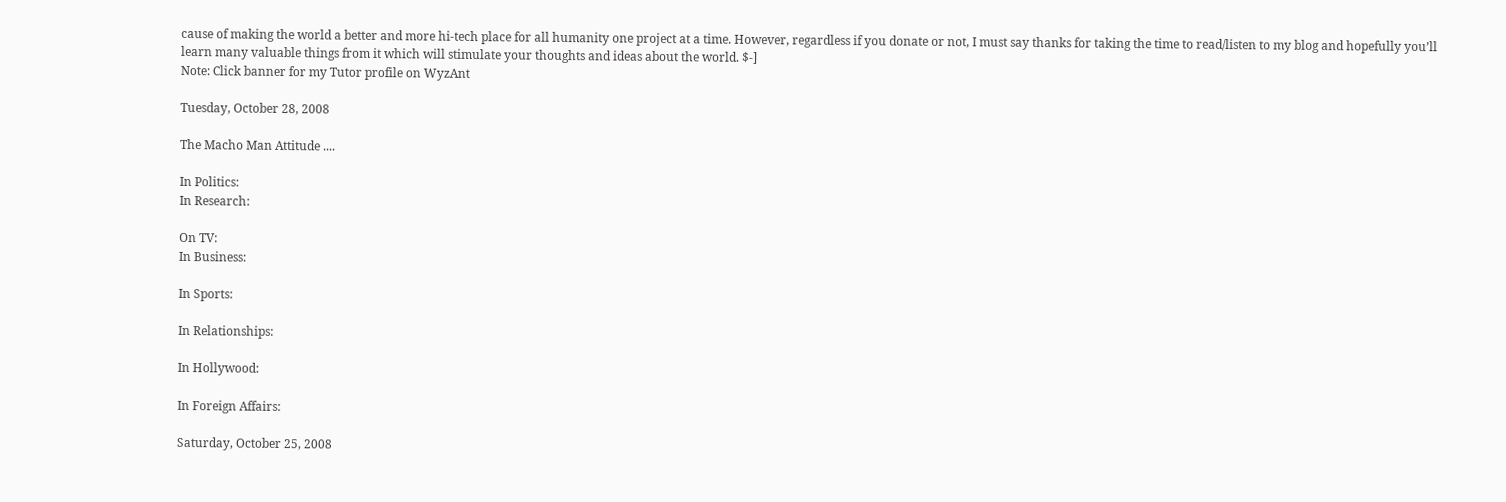cause of making the world a better and more hi-tech place for all humanity one project at a time. However, regardless if you donate or not, I must say thanks for taking the time to read/listen to my blog and hopefully you’ll learn many valuable things from it which will stimulate your thoughts and ideas about the world. $-]
Note: Click banner for my Tutor profile on WyzAnt

Tuesday, October 28, 2008

The Macho Man Attitude ....

In Politics:
In Research:

On TV:
In Business:

In Sports:

In Relationships:

In Hollywood:

In Foreign Affairs:

Saturday, October 25, 2008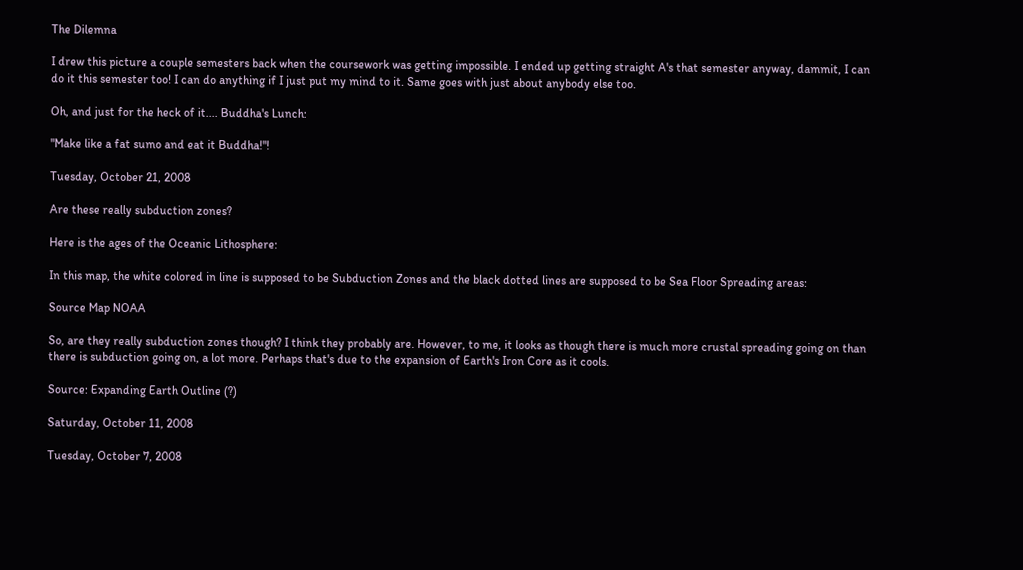The Dilemna

I drew this picture a couple semesters back when the coursework was getting impossible. I ended up getting straight A's that semester anyway, dammit, I can do it this semester too! I can do anything if I just put my mind to it. Same goes with just about anybody else too.

Oh, and just for the heck of it.... Buddha's Lunch:

"Make like a fat sumo and eat it Buddha!"!

Tuesday, October 21, 2008

Are these really subduction zones?

Here is the ages of the Oceanic Lithosphere:

In this map, the white colored in line is supposed to be Subduction Zones and the black dotted lines are supposed to be Sea Floor Spreading areas:

Source Map NOAA

So, are they really subduction zones though? I think they probably are. However, to me, it looks as though there is much more crustal spreading going on than there is subduction going on, a lot more. Perhaps that's due to the expansion of Earth's Iron Core as it cools.

Source: Expanding Earth Outline (?)

Saturday, October 11, 2008

Tuesday, October 7, 2008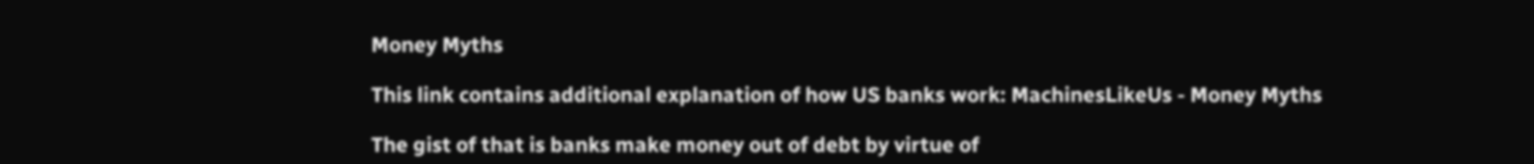Money Myths

This link contains additional explanation of how US banks work: MachinesLikeUs - Money Myths

The gist of that is banks make money out of debt by virtue of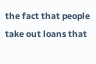the fact that people take out loans that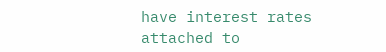have interest rates attached to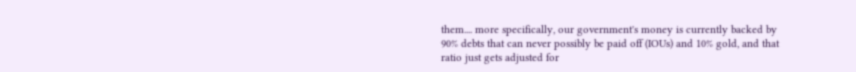them.... more specifically, our government's money is currently backed by 90% debts that can never possibly be paid off (IOUs) and 10% gold, and that ratio just gets adjusted for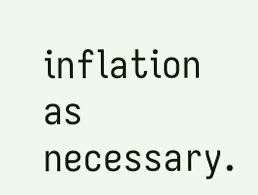inflation as necessary.